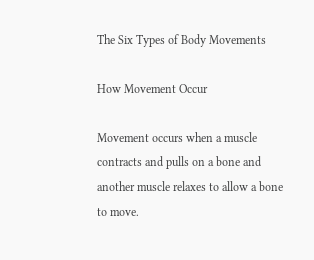The Six Types of Body Movements

How Movement Occur

Movement occurs when a muscle contracts and pulls on a bone and another muscle relaxes to allow a bone to move.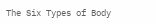The Six Types of Body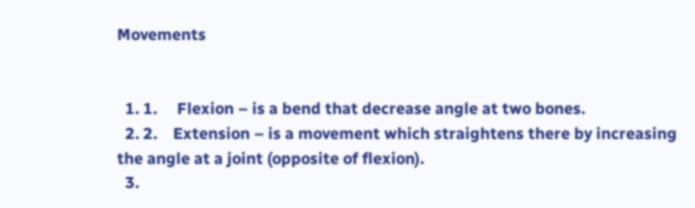Movements


  1. 1.     Flexion – is a bend that decrease angle at two bones.
  2. 2.    Extension – is a movement which straightens there by increasing the angle at a joint (opposite of flexion).
  3.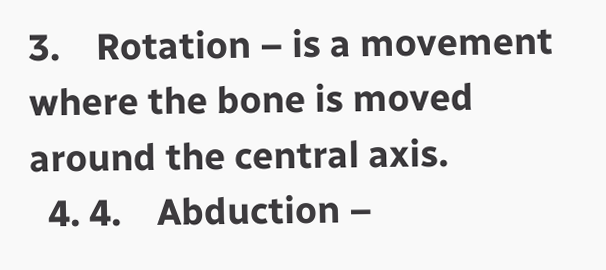3.    Rotation – is a movement where the bone is moved around the central axis.
  4. 4.    Abduction –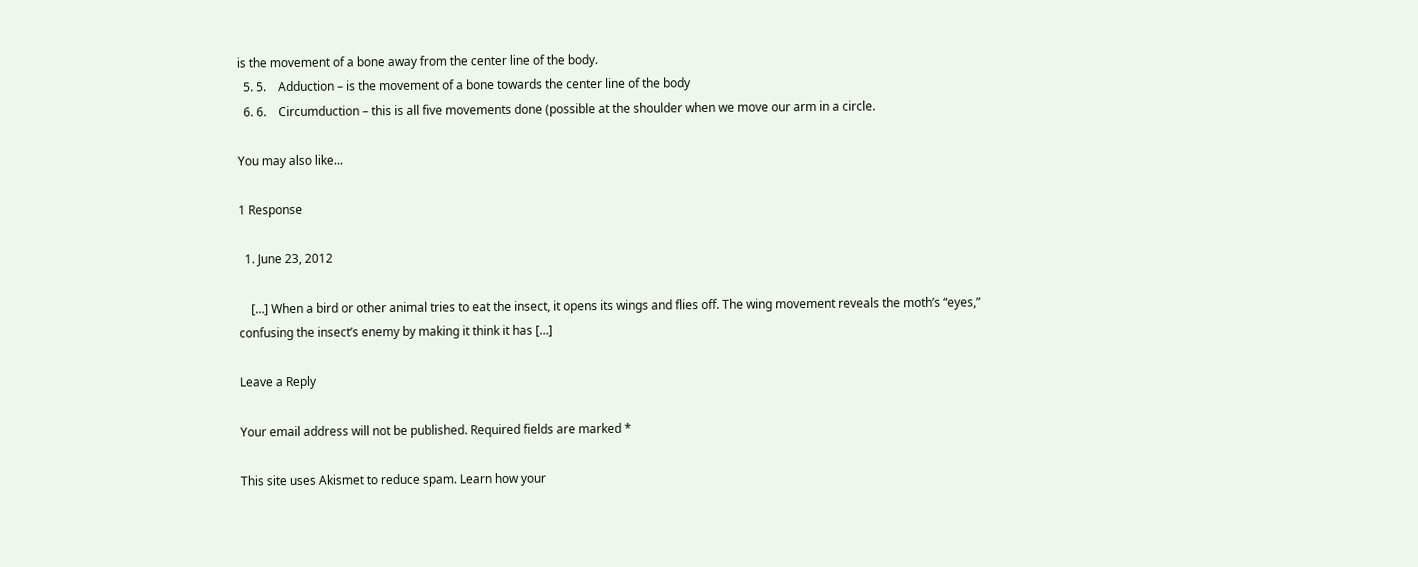is the movement of a bone away from the center line of the body.
  5. 5.    Adduction – is the movement of a bone towards the center line of the body
  6. 6.    Circumduction – this is all five movements done (possible at the shoulder when we move our arm in a circle.

You may also like...

1 Response

  1. June 23, 2012

    […] When a bird or other animal tries to eat the insect, it opens its wings and flies off. The wing movement reveals the moth’s “eyes,” confusing the insect’s enemy by making it think it has […]

Leave a Reply

Your email address will not be published. Required fields are marked *

This site uses Akismet to reduce spam. Learn how your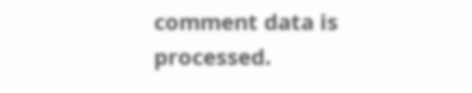comment data is processed.